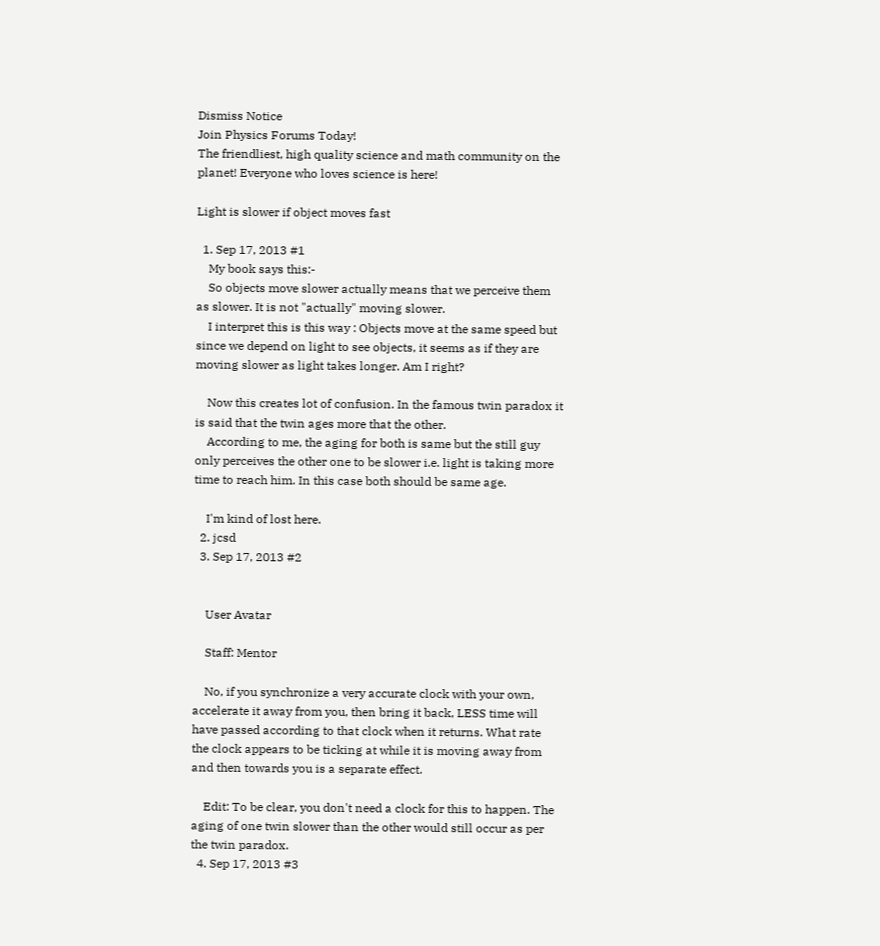Dismiss Notice
Join Physics Forums Today!
The friendliest, high quality science and math community on the planet! Everyone who loves science is here!

Light is slower if object moves fast

  1. Sep 17, 2013 #1
    My book says this:-
    So objects move slower actually means that we perceive them as slower. It is not "actually" moving slower.
    I interpret this is this way : Objects move at the same speed but since we depend on light to see objects, it seems as if they are moving slower as light takes longer. Am I right?

    Now this creates lot of confusion. In the famous twin paradox it is said that the twin ages more that the other.
    According to me, the aging for both is same but the still guy only perceives the other one to be slower i.e. light is taking more time to reach him. In this case both should be same age.

    I'm kind of lost here.
  2. jcsd
  3. Sep 17, 2013 #2


    User Avatar

    Staff: Mentor

    No, if you synchronize a very accurate clock with your own, accelerate it away from you, then bring it back, LESS time will have passed according to that clock when it returns. What rate the clock appears to be ticking at while it is moving away from and then towards you is a separate effect.

    Edit: To be clear, you don't need a clock for this to happen. The aging of one twin slower than the other would still occur as per the twin paradox.
  4. Sep 17, 2013 #3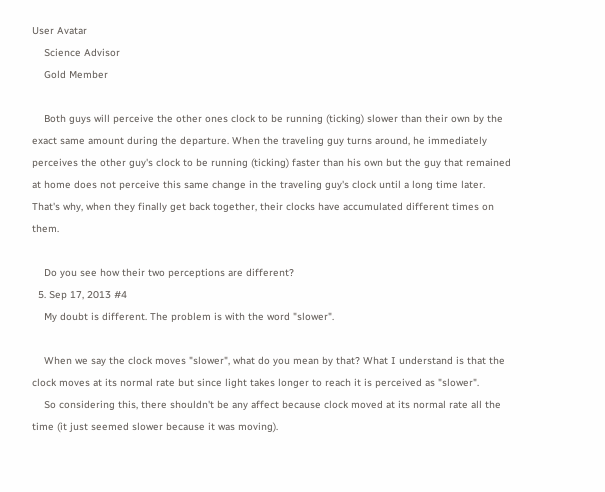User Avatar
    Science Advisor
    Gold Member

    Both guys will perceive the other ones clock to be running (ticking) slower than their own by the exact same amount during the departure. When the traveling guy turns around, he immediately perceives the other guy's clock to be running (ticking) faster than his own but the guy that remained at home does not perceive this same change in the traveling guy's clock until a long time later. That's why, when they finally get back together, their clocks have accumulated different times on them.

    Do you see how their two perceptions are different?
  5. Sep 17, 2013 #4
    My doubt is different. The problem is with the word "slower".

    When we say the clock moves "slower", what do you mean by that? What I understand is that the clock moves at its normal rate but since light takes longer to reach it is perceived as "slower".
    So considering this, there shouldn't be any affect because clock moved at its normal rate all the time (it just seemed slower because it was moving).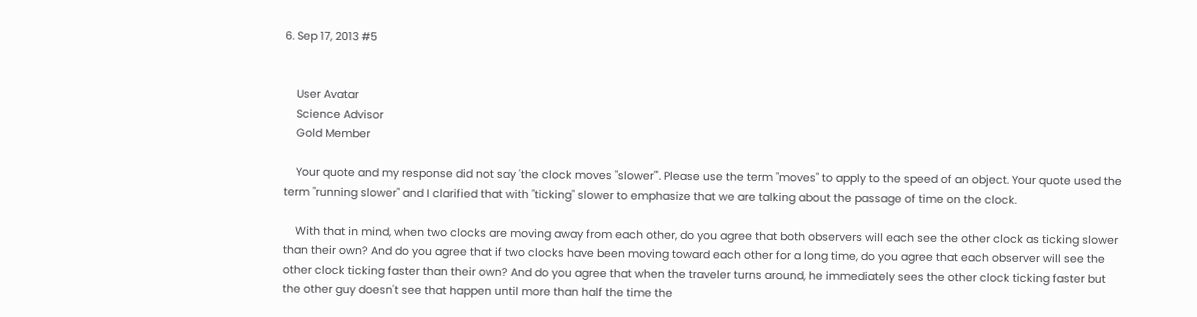6. Sep 17, 2013 #5


    User Avatar
    Science Advisor
    Gold Member

    Your quote and my response did not say 'the clock moves "slower"'. Please use the term "moves" to apply to the speed of an object. Your quote used the term "running slower" and I clarified that with "ticking" slower to emphasize that we are talking about the passage of time on the clock.

    With that in mind, when two clocks are moving away from each other, do you agree that both observers will each see the other clock as ticking slower than their own? And do you agree that if two clocks have been moving toward each other for a long time, do you agree that each observer will see the other clock ticking faster than their own? And do you agree that when the traveler turns around, he immediately sees the other clock ticking faster but the other guy doesn't see that happen until more than half the time the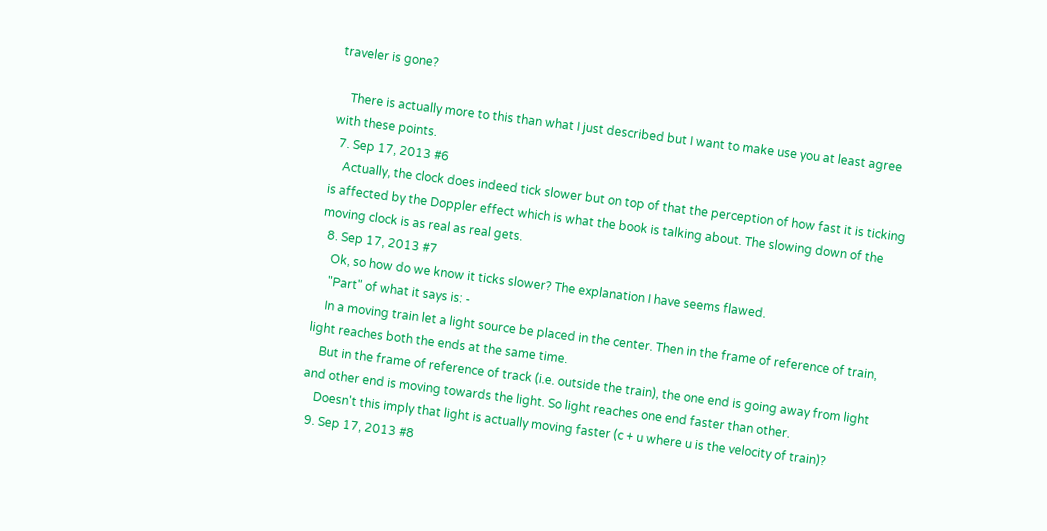traveler is gone?

    There is actually more to this than what I just described but I want to make use you at least agree with these points.
  7. Sep 17, 2013 #6
    Actually, the clock does indeed tick slower but on top of that the perception of how fast it is ticking is affected by the Doppler effect which is what the book is talking about. The slowing down of the moving clock is as real as real gets.
  8. Sep 17, 2013 #7
    Ok, so how do we know it ticks slower? The explanation I have seems flawed.
    "Part" of what it says is: -
    In a moving train let a light source be placed in the center. Then in the frame of reference of train, light reaches both the ends at the same time.
    But in the frame of reference of track (i.e. outside the train), the one end is going away from light and other end is moving towards the light. So light reaches one end faster than other.
    Doesn't this imply that light is actually moving faster (c + u where u is the velocity of train)?
  9. Sep 17, 2013 #8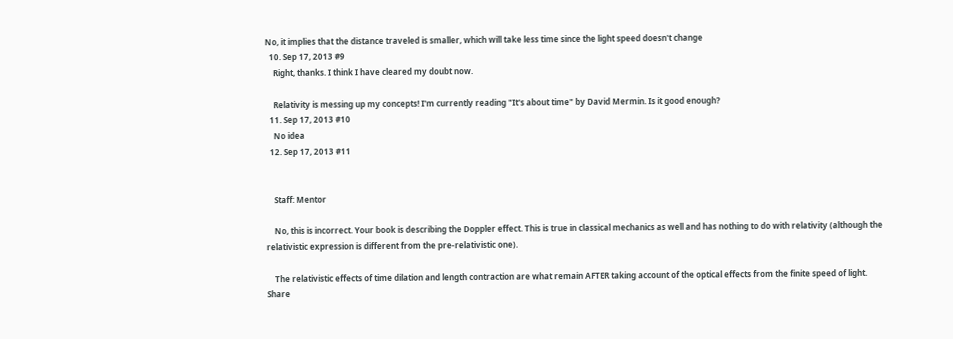No, it implies that the distance traveled is smaller, which will take less time since the light speed doesn't change
  10. Sep 17, 2013 #9
    Right, thanks. I think I have cleared my doubt now.

    Relativity is messing up my concepts! I'm currently reading "It's about time" by David Mermin. Is it good enough?
  11. Sep 17, 2013 #10
    No idea
  12. Sep 17, 2013 #11


    Staff: Mentor

    No, this is incorrect. Your book is describing the Doppler effect. This is true in classical mechanics as well and has nothing to do with relativity (although the relativistic expression is different from the pre-relativistic one).

    The relativistic effects of time dilation and length contraction are what remain AFTER taking account of the optical effects from the finite speed of light.
Share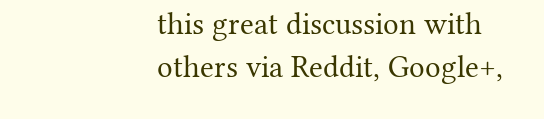this great discussion with others via Reddit, Google+,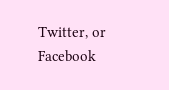Twitter, or Facebook